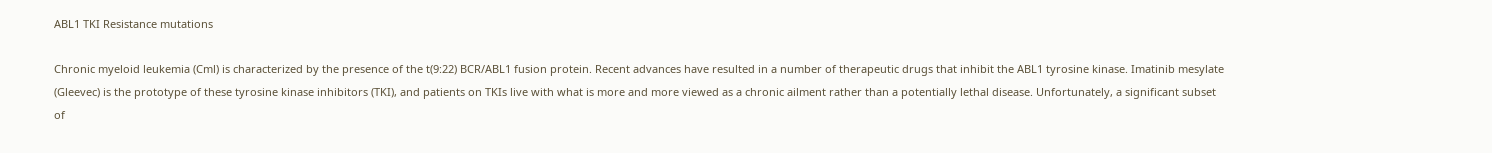ABL1 TKI Resistance mutations

Chronic myeloid leukemia (Cml) is characterized by the presence of the t(9:22) BCR/ABL1 fusion protein. Recent advances have resulted in a number of therapeutic drugs that inhibit the ABL1 tyrosine kinase. Imatinib mesylate (Gleevec) is the prototype of these tyrosine kinase inhibitors (TKI), and patients on TKIs live with what is more and more viewed as a chronic ailment rather than a potentially lethal disease. Unfortunately, a significant subset of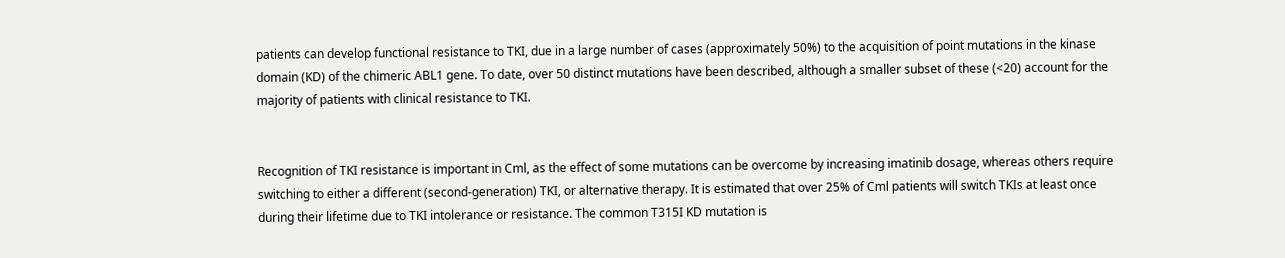patients can develop functional resistance to TKI, due in a large number of cases (approximately 50%) to the acquisition of point mutations in the kinase domain (KD) of the chimeric ABL1 gene. To date, over 50 distinct mutations have been described, although a smaller subset of these (<20) account for the majority of patients with clinical resistance to TKI.


Recognition of TKI resistance is important in Cml, as the effect of some mutations can be overcome by increasing imatinib dosage, whereas others require switching to either a different (second-generation) TKI, or alternative therapy. It is estimated that over 25% of Cml patients will switch TKIs at least once during their lifetime due to TKI intolerance or resistance. The common T315I KD mutation is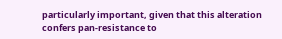particularly important, given that this alteration confers pan-resistance to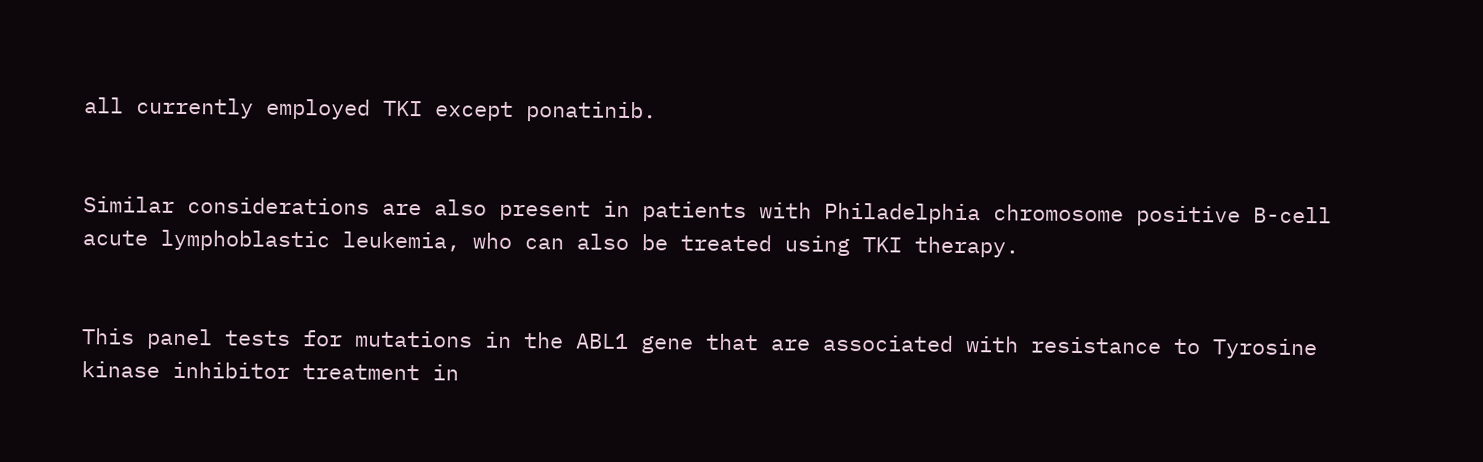all currently employed TKI except ponatinib.


Similar considerations are also present in patients with Philadelphia chromosome positive B-cell acute lymphoblastic leukemia, who can also be treated using TKI therapy.


This panel tests for mutations in the ABL1 gene that are associated with resistance to Tyrosine kinase inhibitor treatment in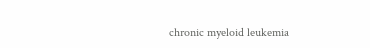chronic myeloid leukemia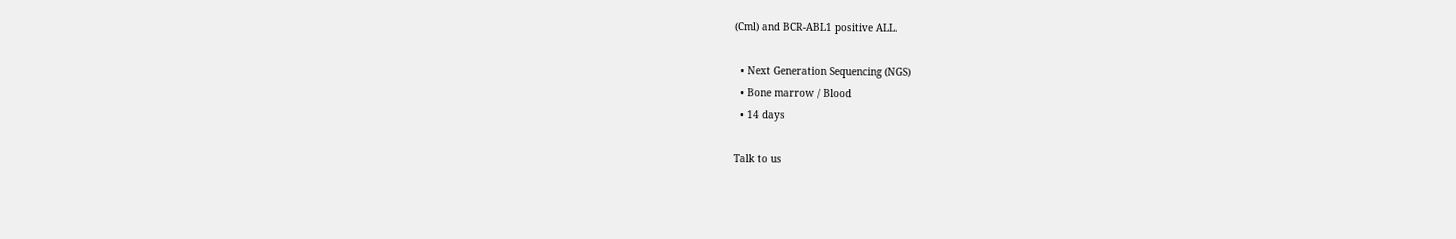(Cml) and BCR-ABL1 positive ALL.

  • Next Generation Sequencing (NGS)
  • Bone marrow / Blood
  • 14 days

Talk to us